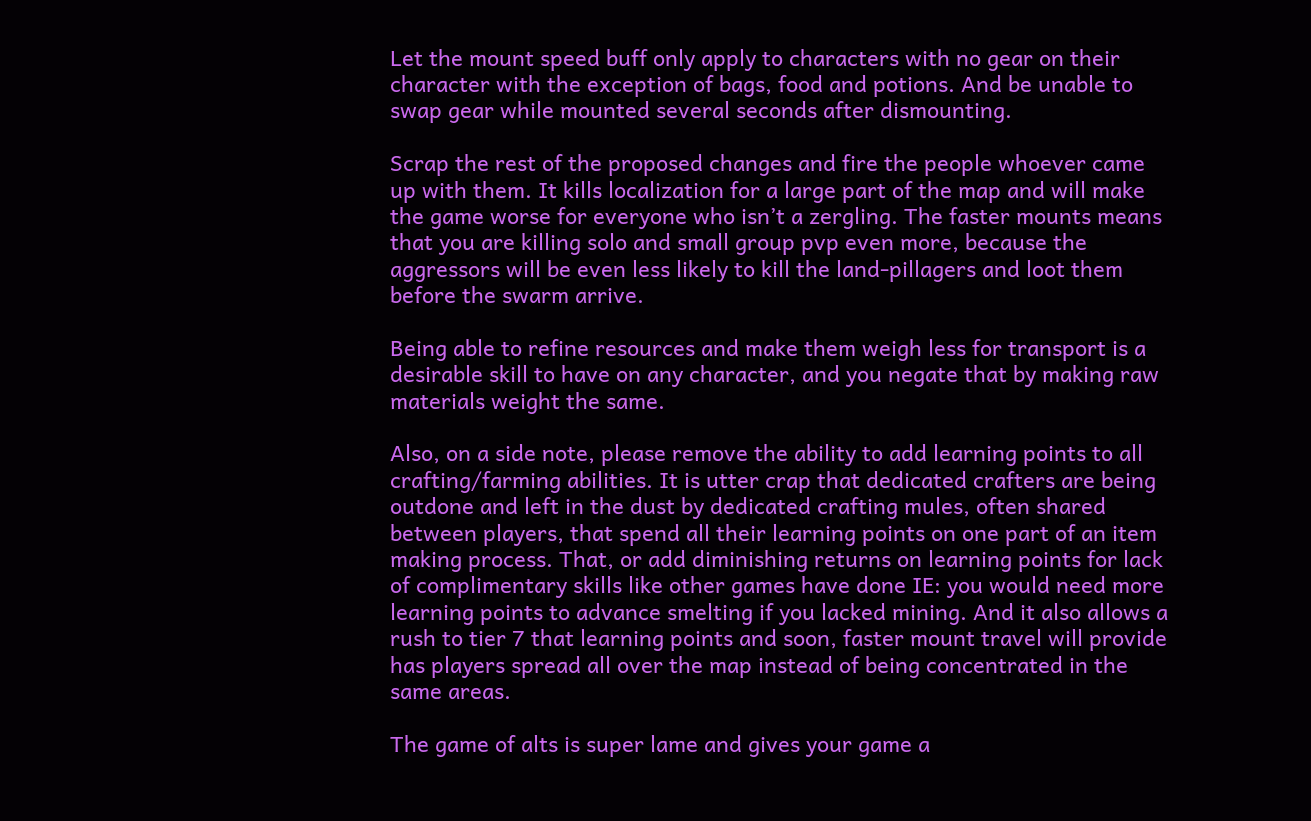Let the mount speed buff only apply to characters with no gear on their character with the exception of bags, food and potions. And be unable to swap gear while mounted several seconds after dismounting.

Scrap the rest of the proposed changes and fire the people whoever came up with them. It kills localization for a large part of the map and will make the game worse for everyone who isn’t a zergling. The faster mounts means that you are killing solo and small group pvp even more, because the aggressors will be even less likely to kill the land-pillagers and loot them before the swarm arrive.

Being able to refine resources and make them weigh less for transport is a desirable skill to have on any character, and you negate that by making raw materials weight the same.

Also, on a side note, please remove the ability to add learning points to all crafting/farming abilities. It is utter crap that dedicated crafters are being outdone and left in the dust by dedicated crafting mules, often shared between players, that spend all their learning points on one part of an item making process. That, or add diminishing returns on learning points for lack of complimentary skills like other games have done IE: you would need more learning points to advance smelting if you lacked mining. And it also allows a rush to tier 7 that learning points and soon, faster mount travel will provide has players spread all over the map instead of being concentrated in the same areas.

The game of alts is super lame and gives your game a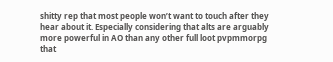shitty rep that most people won’t want to touch after they hear about it. Especially considering that alts are arguably more powerful in AO than any other full loot pvpmmorpg that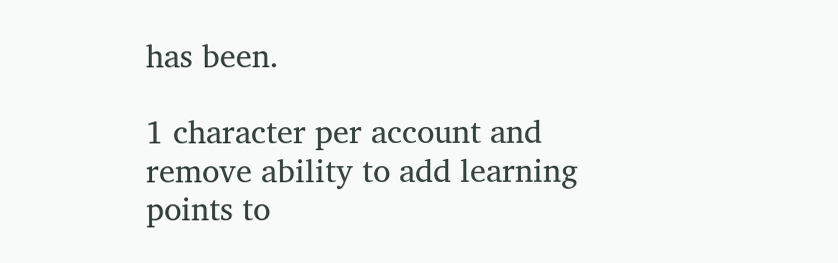has been.

1 character per account and remove ability to add learning points to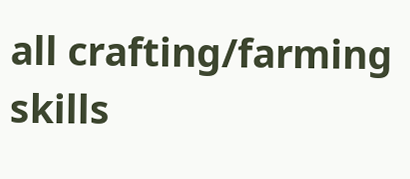all crafting/farming skills